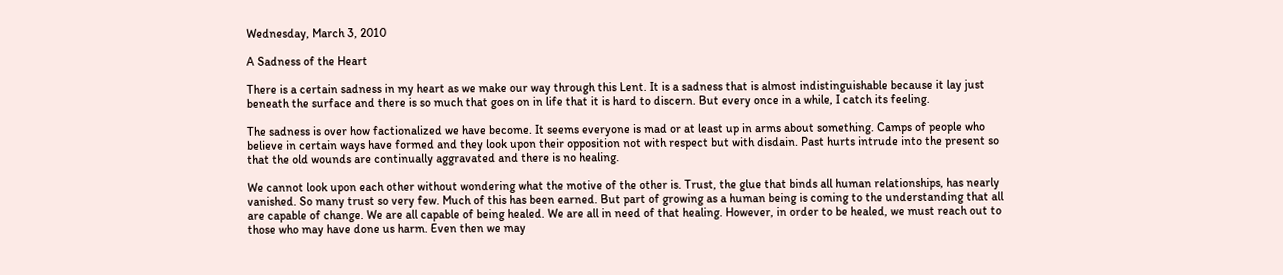Wednesday, March 3, 2010

A Sadness of the Heart

There is a certain sadness in my heart as we make our way through this Lent. It is a sadness that is almost indistinguishable because it lay just beneath the surface and there is so much that goes on in life that it is hard to discern. But every once in a while, I catch its feeling.

The sadness is over how factionalized we have become. It seems everyone is mad or at least up in arms about something. Camps of people who believe in certain ways have formed and they look upon their opposition not with respect but with disdain. Past hurts intrude into the present so that the old wounds are continually aggravated and there is no healing.

We cannot look upon each other without wondering what the motive of the other is. Trust, the glue that binds all human relationships, has nearly vanished. So many trust so very few. Much of this has been earned. But part of growing as a human being is coming to the understanding that all are capable of change. We are all capable of being healed. We are all in need of that healing. However, in order to be healed, we must reach out to those who may have done us harm. Even then we may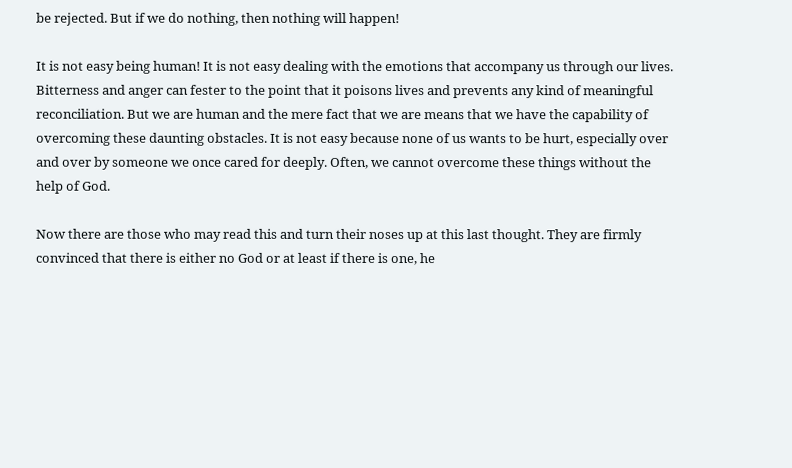be rejected. But if we do nothing, then nothing will happen!

It is not easy being human! It is not easy dealing with the emotions that accompany us through our lives. Bitterness and anger can fester to the point that it poisons lives and prevents any kind of meaningful reconciliation. But we are human and the mere fact that we are means that we have the capability of overcoming these daunting obstacles. It is not easy because none of us wants to be hurt, especially over and over by someone we once cared for deeply. Often, we cannot overcome these things without the help of God.

Now there are those who may read this and turn their noses up at this last thought. They are firmly convinced that there is either no God or at least if there is one, he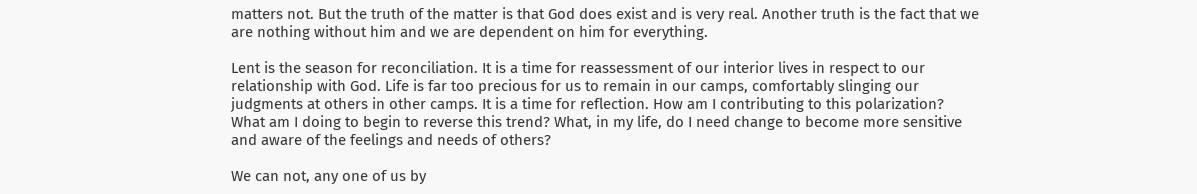matters not. But the truth of the matter is that God does exist and is very real. Another truth is the fact that we are nothing without him and we are dependent on him for everything.

Lent is the season for reconciliation. It is a time for reassessment of our interior lives in respect to our relationship with God. Life is far too precious for us to remain in our camps, comfortably slinging our judgments at others in other camps. It is a time for reflection. How am I contributing to this polarization? What am I doing to begin to reverse this trend? What, in my life, do I need change to become more sensitive and aware of the feelings and needs of others?

We can not, any one of us by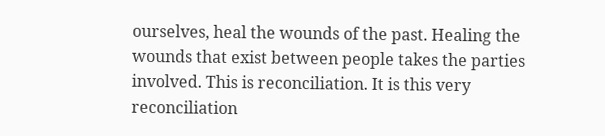ourselves, heal the wounds of the past. Healing the wounds that exist between people takes the parties involved. This is reconciliation. It is this very reconciliation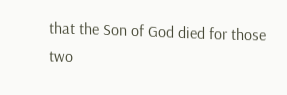that the Son of God died for those two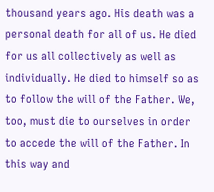thousand years ago. His death was a personal death for all of us. He died for us all collectively as well as individually. He died to himself so as to follow the will of the Father. We, too, must die to ourselves in order to accede the will of the Father. In this way and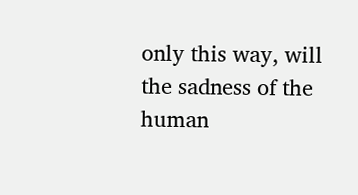only this way, will the sadness of the human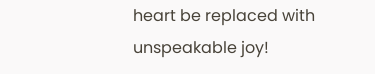heart be replaced with unspeakable joy!